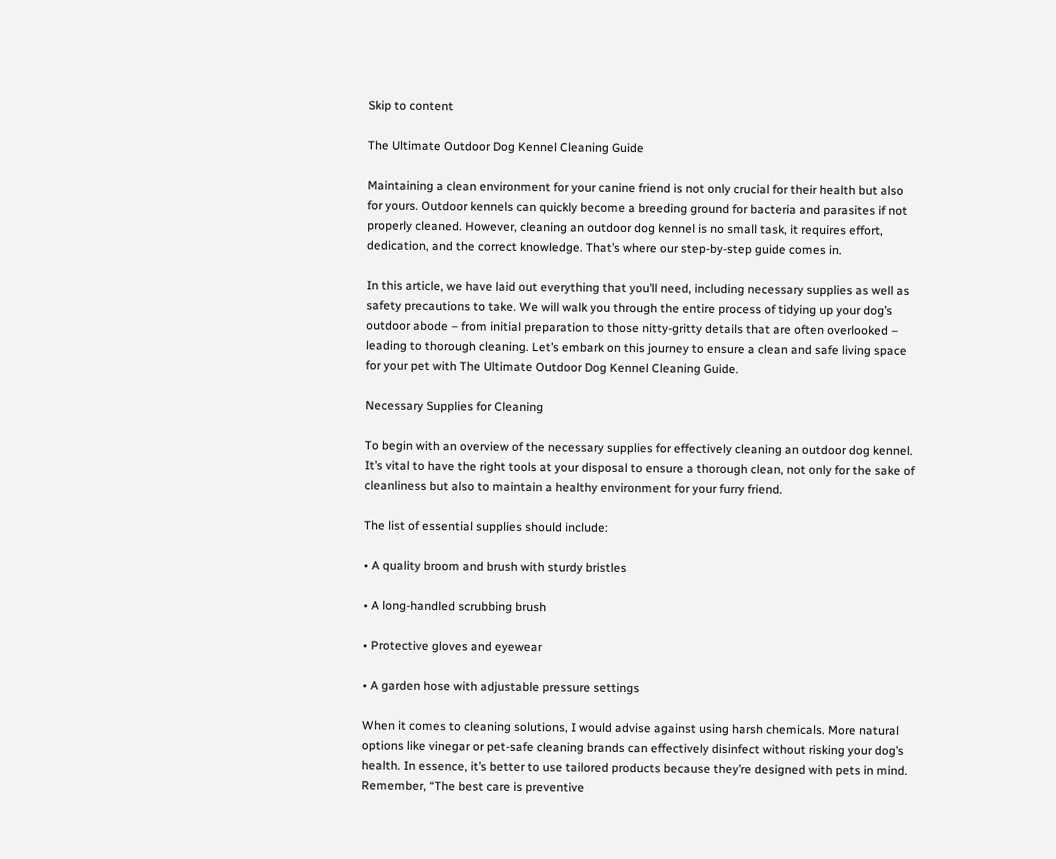Skip to content

The Ultimate Outdoor Dog Kennel Cleaning Guide

Maintaining a clean environment for your canine friend is not only crucial for their health but also for yours. Outdoor kennels can quickly become a breeding ground for bacteria and parasites if not properly cleaned. However, cleaning an outdoor dog kennel is no small task, it requires effort, dedication, and the correct knowledge. That’s where our step-by-step guide comes in.

In this article, we have laid out everything that you’ll need, including necessary supplies as well as safety precautions to take. We will walk you through the entire process of tidying up your dog’s outdoor abode – from initial preparation to those nitty-gritty details that are often overlooked – leading to thorough cleaning. Let’s embark on this journey to ensure a clean and safe living space for your pet with The Ultimate Outdoor Dog Kennel Cleaning Guide.

Necessary Supplies for Cleaning

To begin with an overview of the necessary supplies for effectively cleaning an outdoor dog kennel. It’s vital to have the right tools at your disposal to ensure a thorough clean, not only for the sake of cleanliness but also to maintain a healthy environment for your furry friend.

The list of essential supplies should include:

• A quality broom and brush with sturdy bristles

• A long-handled scrubbing brush

• Protective gloves and eyewear

• A garden hose with adjustable pressure settings

When it comes to cleaning solutions, I would advise against using harsh chemicals. More natural options like vinegar or pet-safe cleaning brands can effectively disinfect without risking your dog’s health. In essence, it’s better to use tailored products because they’re designed with pets in mind. Remember, “The best care is preventive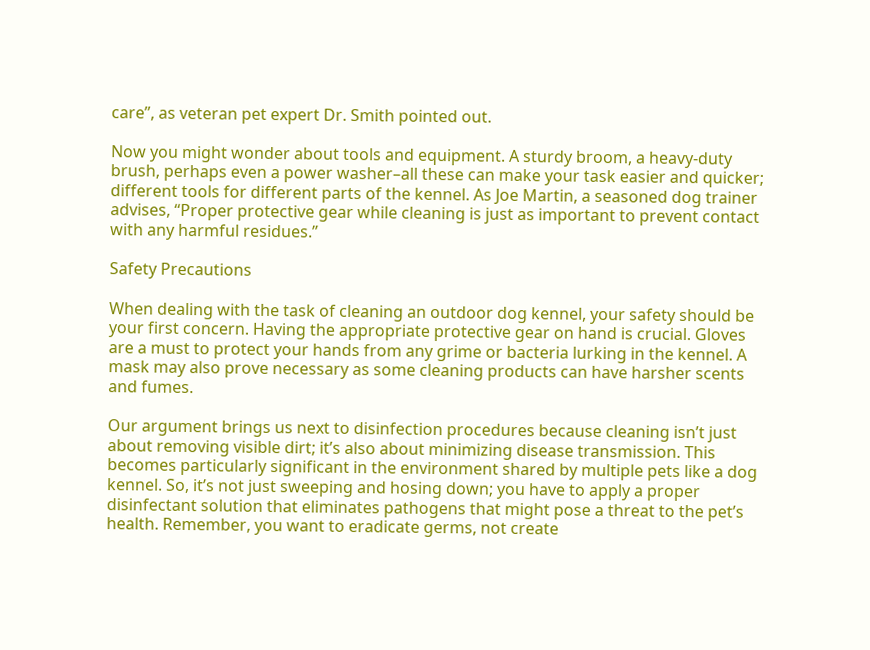care”, as veteran pet expert Dr. Smith pointed out.

Now you might wonder about tools and equipment. A sturdy broom, a heavy-duty brush, perhaps even a power washer–all these can make your task easier and quicker; different tools for different parts of the kennel. As Joe Martin, a seasoned dog trainer advises, “Proper protective gear while cleaning is just as important to prevent contact with any harmful residues.”

Safety Precautions

When dealing with the task of cleaning an outdoor dog kennel, your safety should be your first concern. Having the appropriate protective gear on hand is crucial. Gloves are a must to protect your hands from any grime or bacteria lurking in the kennel. A mask may also prove necessary as some cleaning products can have harsher scents and fumes.

Our argument brings us next to disinfection procedures because cleaning isn’t just about removing visible dirt; it’s also about minimizing disease transmission. This becomes particularly significant in the environment shared by multiple pets like a dog kennel. So, it’s not just sweeping and hosing down; you have to apply a proper disinfectant solution that eliminates pathogens that might pose a threat to the pet’s health. Remember, you want to eradicate germs, not create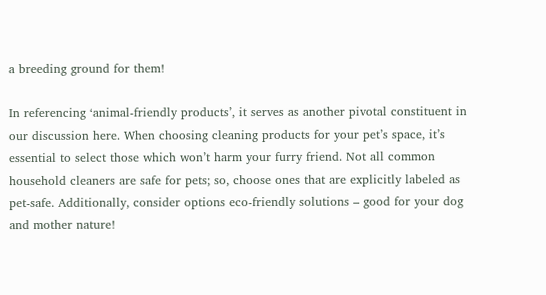a breeding ground for them!

In referencing ‘animal-friendly products’, it serves as another pivotal constituent in our discussion here. When choosing cleaning products for your pet’s space, it’s essential to select those which won’t harm your furry friend. Not all common household cleaners are safe for pets; so, choose ones that are explicitly labeled as pet-safe. Additionally, consider options eco-friendly solutions – good for your dog and mother nature!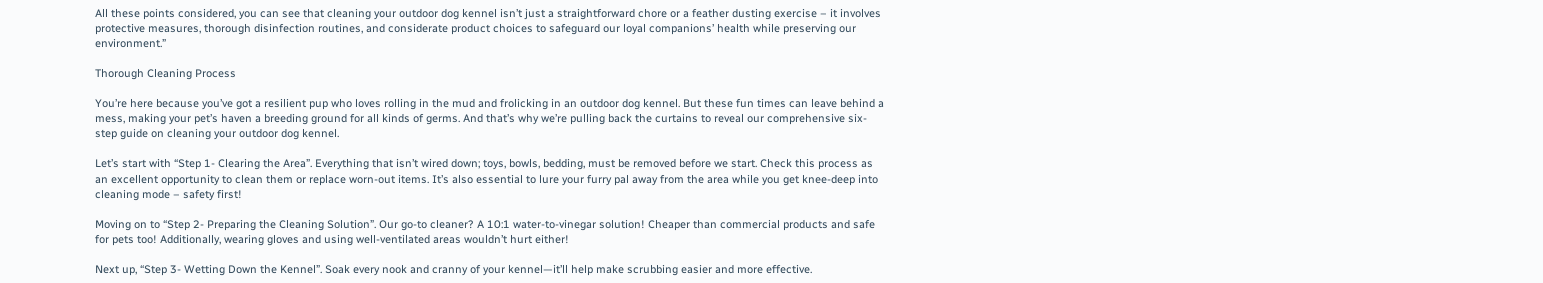All these points considered, you can see that cleaning your outdoor dog kennel isn’t just a straightforward chore or a feather dusting exercise – it involves protective measures, thorough disinfection routines, and considerate product choices to safeguard our loyal companions’ health while preserving our environment.”

Thorough Cleaning Process

You’re here because you’ve got a resilient pup who loves rolling in the mud and frolicking in an outdoor dog kennel. But these fun times can leave behind a mess, making your pet’s haven a breeding ground for all kinds of germs. And that’s why we’re pulling back the curtains to reveal our comprehensive six-step guide on cleaning your outdoor dog kennel.

Let’s start with “Step 1- Clearing the Area”. Everything that isn’t wired down; toys, bowls, bedding, must be removed before we start. Check this process as an excellent opportunity to clean them or replace worn-out items. It’s also essential to lure your furry pal away from the area while you get knee-deep into cleaning mode – safety first!

Moving on to “Step 2- Preparing the Cleaning Solution”. Our go-to cleaner? A 10:1 water-to-vinegar solution! Cheaper than commercial products and safe for pets too! Additionally, wearing gloves and using well-ventilated areas wouldn’t hurt either!

Next up, “Step 3- Wetting Down the Kennel”. Soak every nook and cranny of your kennel—it’ll help make scrubbing easier and more effective.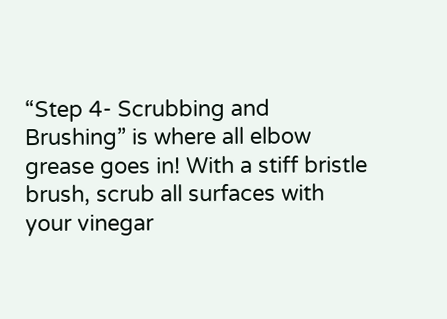“Step 4- Scrubbing and Brushing” is where all elbow grease goes in! With a stiff bristle brush, scrub all surfaces with your vinegar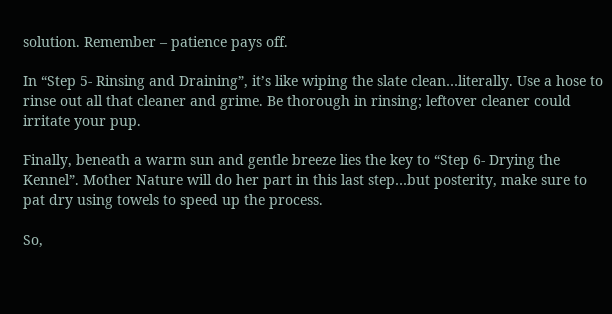solution. Remember – patience pays off.

In “Step 5- Rinsing and Draining”, it’s like wiping the slate clean…literally. Use a hose to rinse out all that cleaner and grime. Be thorough in rinsing; leftover cleaner could irritate your pup.

Finally, beneath a warm sun and gentle breeze lies the key to “Step 6- Drying the Kennel”. Mother Nature will do her part in this last step…but posterity, make sure to pat dry using towels to speed up the process.

So,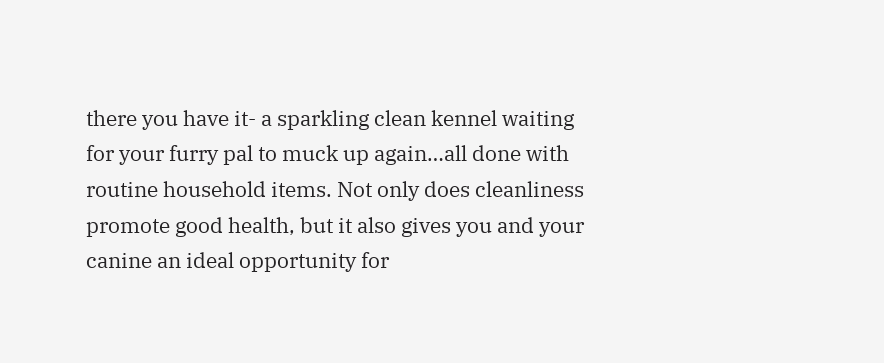there you have it- a sparkling clean kennel waiting for your furry pal to muck up again…all done with routine household items. Not only does cleanliness promote good health, but it also gives you and your canine an ideal opportunity for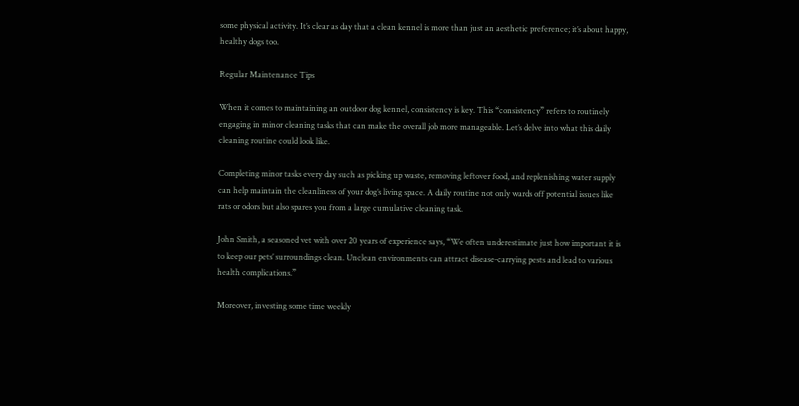some physical activity. It’s clear as day that a clean kennel is more than just an aesthetic preference; it’s about happy, healthy dogs too.

Regular Maintenance Tips

When it comes to maintaining an outdoor dog kennel, consistency is key. This “consistency” refers to routinely engaging in minor cleaning tasks that can make the overall job more manageable. Let’s delve into what this daily cleaning routine could look like.

Completing minor tasks every day such as picking up waste, removing leftover food, and replenishing water supply can help maintain the cleanliness of your dog’s living space. A daily routine not only wards off potential issues like rats or odors but also spares you from a large cumulative cleaning task.

John Smith, a seasoned vet with over 20 years of experience says, “We often underestimate just how important it is to keep our pets’ surroundings clean. Unclean environments can attract disease-carrying pests and lead to various health complications.”

Moreover, investing some time weekly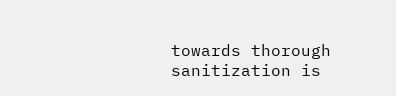towards thorough sanitization is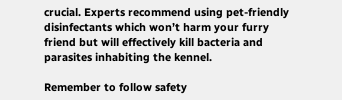crucial. Experts recommend using pet-friendly disinfectants which won’t harm your furry friend but will effectively kill bacteria and parasites inhabiting the kennel.

Remember to follow safety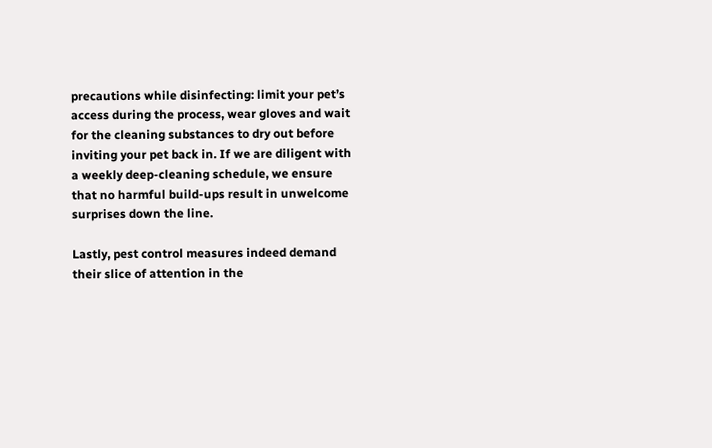precautions while disinfecting: limit your pet’s access during the process, wear gloves and wait for the cleaning substances to dry out before inviting your pet back in. If we are diligent with a weekly deep-cleaning schedule, we ensure that no harmful build-ups result in unwelcome surprises down the line.

Lastly, pest control measures indeed demand their slice of attention in the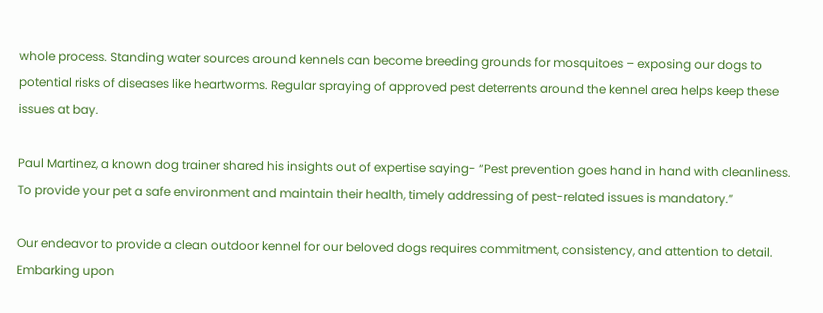whole process. Standing water sources around kennels can become breeding grounds for mosquitoes – exposing our dogs to potential risks of diseases like heartworms. Regular spraying of approved pest deterrents around the kennel area helps keep these issues at bay.

Paul Martinez, a known dog trainer shared his insights out of expertise saying- “Pest prevention goes hand in hand with cleanliness. To provide your pet a safe environment and maintain their health, timely addressing of pest-related issues is mandatory.”

Our endeavor to provide a clean outdoor kennel for our beloved dogs requires commitment, consistency, and attention to detail. Embarking upon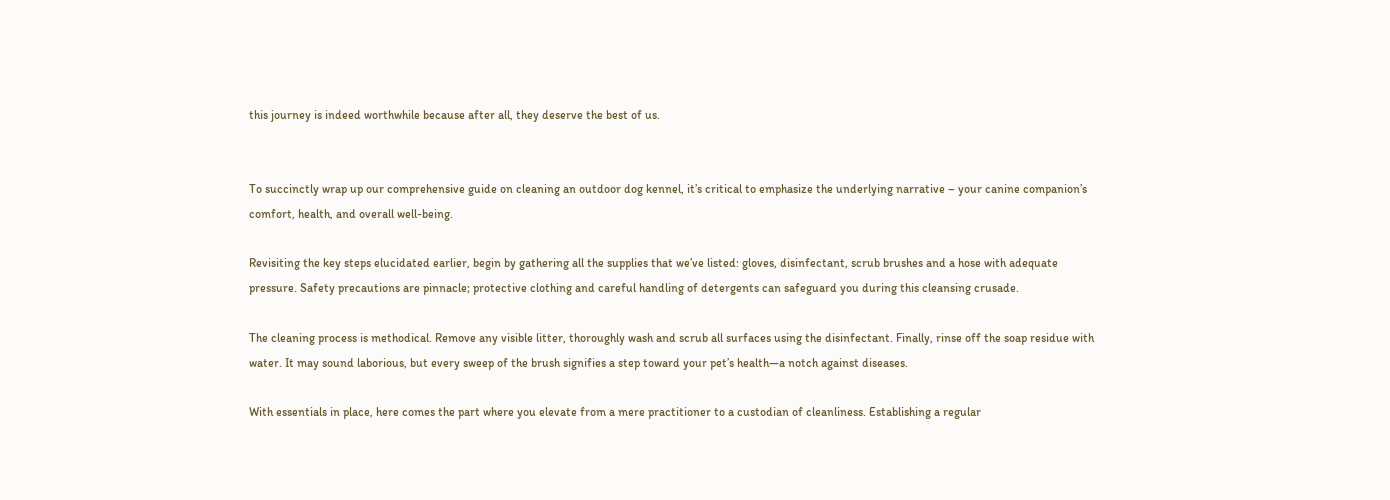this journey is indeed worthwhile because after all, they deserve the best of us.


To succinctly wrap up our comprehensive guide on cleaning an outdoor dog kennel, it’s critical to emphasize the underlying narrative – your canine companion’s comfort, health, and overall well-being.

Revisiting the key steps elucidated earlier, begin by gathering all the supplies that we’ve listed: gloves, disinfectant, scrub brushes and a hose with adequate pressure. Safety precautions are pinnacle; protective clothing and careful handling of detergents can safeguard you during this cleansing crusade.

The cleaning process is methodical. Remove any visible litter, thoroughly wash and scrub all surfaces using the disinfectant. Finally, rinse off the soap residue with water. It may sound laborious, but every sweep of the brush signifies a step toward your pet’s health—a notch against diseases.

With essentials in place, here comes the part where you elevate from a mere practitioner to a custodian of cleanliness. Establishing a regular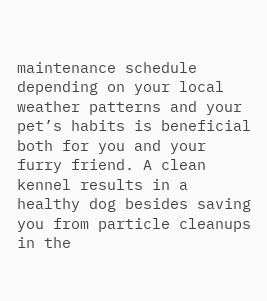maintenance schedule depending on your local weather patterns and your pet’s habits is beneficial both for you and your furry friend. A clean kennel results in a healthy dog besides saving you from particle cleanups in the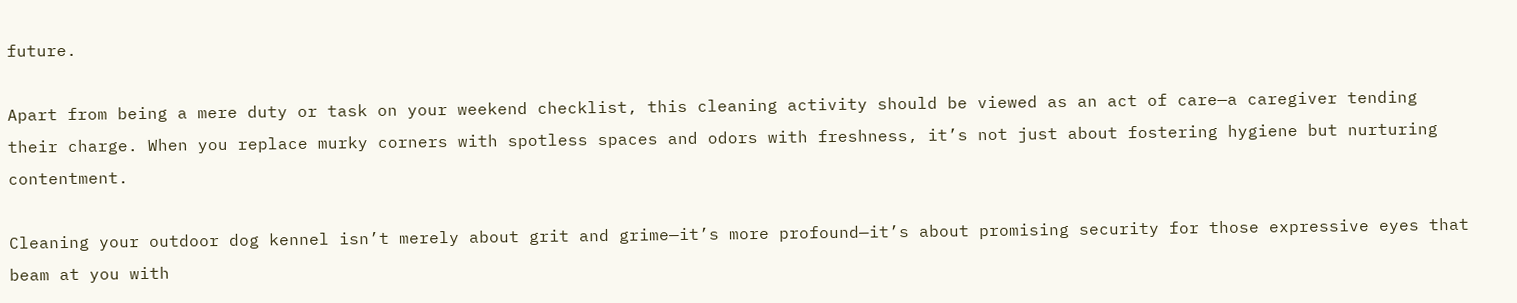future.

Apart from being a mere duty or task on your weekend checklist, this cleaning activity should be viewed as an act of care—a caregiver tending their charge. When you replace murky corners with spotless spaces and odors with freshness, it’s not just about fostering hygiene but nurturing contentment.

Cleaning your outdoor dog kennel isn’t merely about grit and grime—it’s more profound—it’s about promising security for those expressive eyes that beam at you with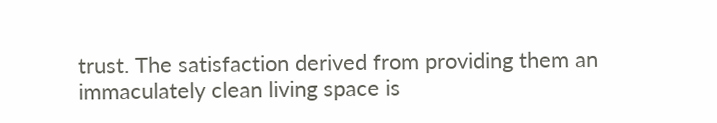trust. The satisfaction derived from providing them an immaculately clean living space is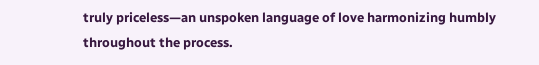truly priceless—an unspoken language of love harmonizing humbly throughout the process.